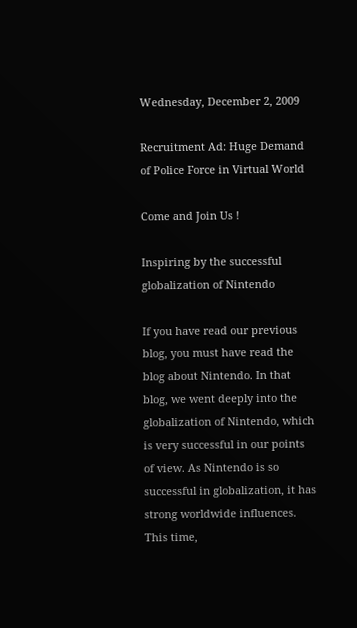Wednesday, December 2, 2009

Recruitment Ad: Huge Demand of Police Force in Virtual World

Come and Join Us !

Inspiring by the successful globalization of Nintendo

If you have read our previous blog, you must have read the blog about Nintendo. In that blog, we went deeply into the globalization of Nintendo, which is very successful in our points of view. As Nintendo is so successful in globalization, it has strong worldwide influences. This time,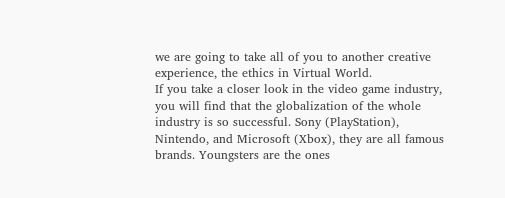we are going to take all of you to another creative experience, the ethics in Virtual World.
If you take a closer look in the video game industry, you will find that the globalization of the whole industry is so successful. Sony (PlayStation), Nintendo, and Microsoft (Xbox), they are all famous brands. Youngsters are the ones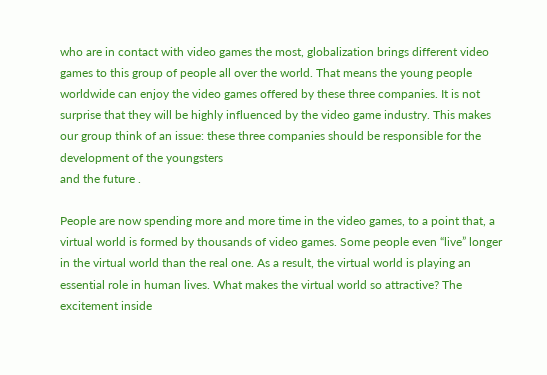who are in contact with video games the most, globalization brings different video games to this group of people all over the world. That means the young people worldwide can enjoy the video games offered by these three companies. It is not surprise that they will be highly influenced by the video game industry. This makes our group think of an issue: these three companies should be responsible for the development of the youngsters
and the future .

People are now spending more and more time in the video games, to a point that, a virtual world is formed by thousands of video games. Some people even “live” longer in the virtual world than the real one. As a result, the virtual world is playing an essential role in human lives. What makes the virtual world so attractive? The excitement inside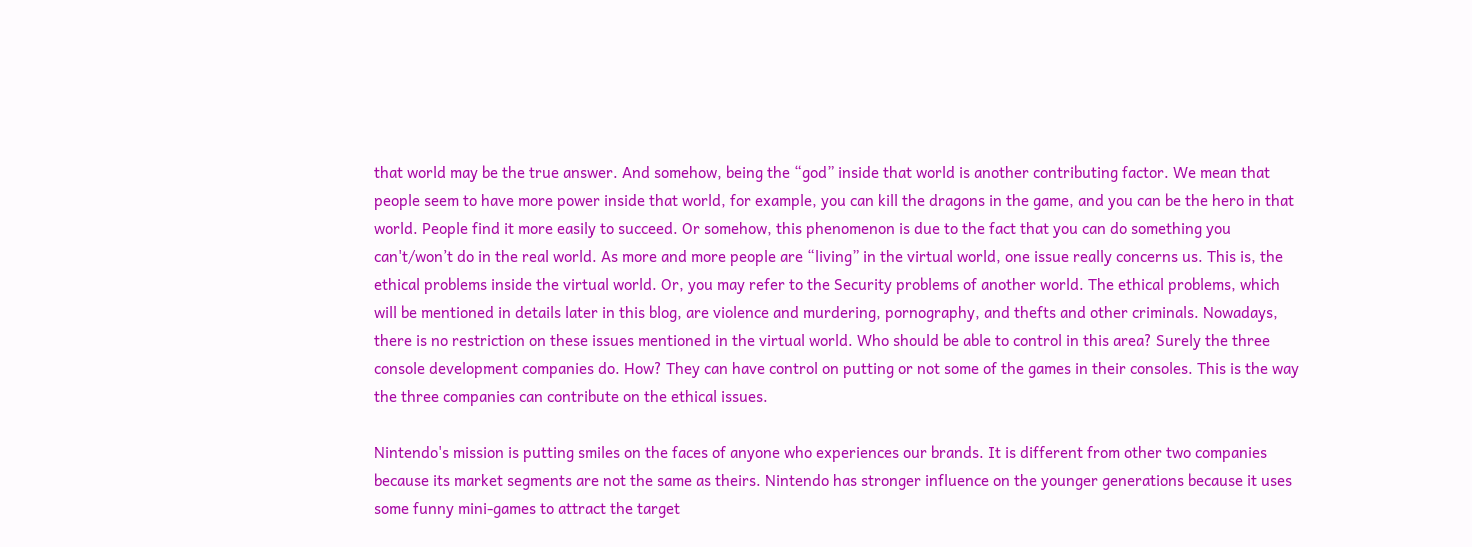that world may be the true answer. And somehow, being the “god” inside that world is another contributing factor. We mean that people seem to have more power inside that world, for example, you can kill the dragons in the game, and you can be the hero in that world. People find it more easily to succeed. Or somehow, this phenomenon is due to the fact that you can do something you can't/won’t do in the real world. As more and more people are “living” in the virtual world, one issue really concerns us. This is, the ethical problems inside the virtual world. Or, you may refer to the Security problems of another world. The ethical problems, which will be mentioned in details later in this blog, are violence and murdering, pornography, and thefts and other criminals. Nowadays, there is no restriction on these issues mentioned in the virtual world. Who should be able to control in this area? Surely the three console development companies do. How? They can have control on putting or not some of the games in their consoles. This is the way the three companies can contribute on the ethical issues.

Nintendo's mission is putting smiles on the faces of anyone who experiences our brands. It is different from other two companies because its market segments are not the same as theirs. Nintendo has stronger influence on the younger generations because it uses some funny mini-games to attract the target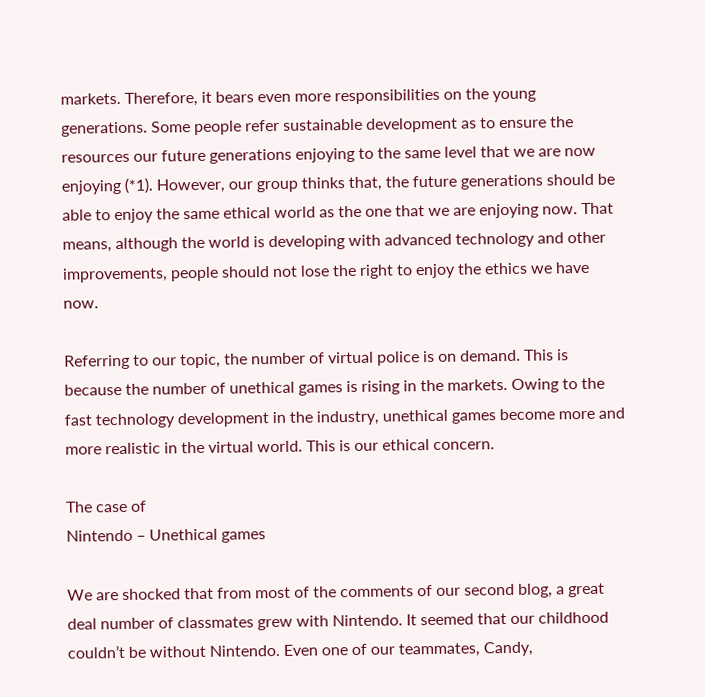markets. Therefore, it bears even more responsibilities on the young generations. Some people refer sustainable development as to ensure the resources our future generations enjoying to the same level that we are now enjoying (*1). However, our group thinks that, the future generations should be able to enjoy the same ethical world as the one that we are enjoying now. That means, although the world is developing with advanced technology and other improvements, people should not lose the right to enjoy the ethics we have now.

Referring to our topic, the number of virtual police is on demand. This is because the number of unethical games is rising in the markets. Owing to the fast technology development in the industry, unethical games become more and more realistic in the virtual world. This is our ethical concern.

The case of
Nintendo – Unethical games

We are shocked that from most of the comments of our second blog, a great deal number of classmates grew with Nintendo. It seemed that our childhood couldn’t be without Nintendo. Even one of our teammates, Candy,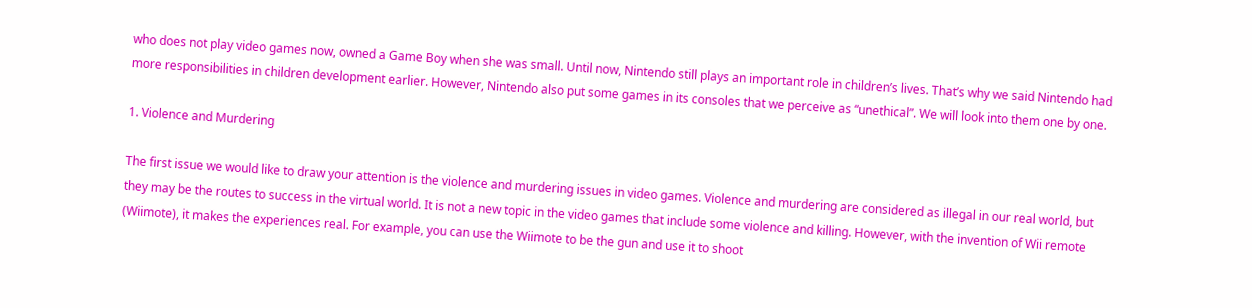who does not play video games now, owned a Game Boy when she was small. Until now, Nintendo still plays an important role in children’s lives. That’s why we said Nintendo had more responsibilities in children development earlier. However, Nintendo also put some games in its consoles that we perceive as “unethical”. We will look into them one by one.

1. Violence and Murdering

The first issue we would like to draw your attention is the violence and murdering issues in video games. Violence and murdering are considered as illegal in our real world, but they may be the routes to success in the virtual world. It is not a new topic in the video games that include some violence and killing. However, with the invention of Wii remote (Wiimote), it makes the experiences real. For example, you can use the Wiimote to be the gun and use it to shoot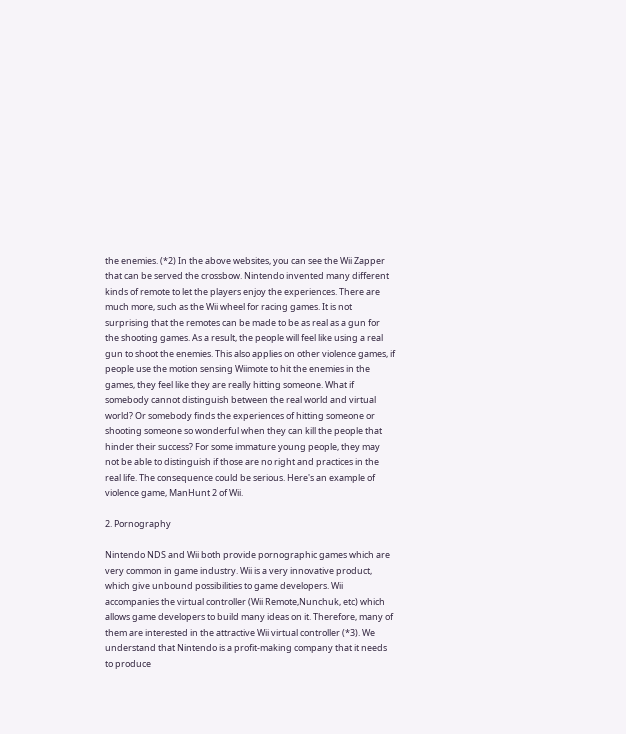the enemies. (*2) In the above websites, you can see the Wii Zapper that can be served the crossbow. Nintendo invented many different kinds of remote to let the players enjoy the experiences. There are much more, such as the Wii wheel for racing games. It is not surprising that the remotes can be made to be as real as a gun for the shooting games. As a result, the people will feel like using a real gun to shoot the enemies. This also applies on other violence games, if people use the motion sensing Wiimote to hit the enemies in the games, they feel like they are really hitting someone. What if somebody cannot distinguish between the real world and virtual world? Or somebody finds the experiences of hitting someone or shooting someone so wonderful when they can kill the people that hinder their success? For some immature young people, they may not be able to distinguish if those are no right and practices in the real life. The consequence could be serious. Here's an example of violence game, ManHunt 2 of Wii.

2. Pornography

Nintendo NDS and Wii both provide pornographic games which are very common in game industry. Wii is a very innovative product, which give unbound possibilities to game developers. Wii accompanies the virtual controller (Wii Remote,Nunchuk, etc) which allows game developers to build many ideas on it. Therefore, many of them are interested in the attractive Wii virtual controller (*3). We understand that Nintendo is a profit-making company that it needs to produce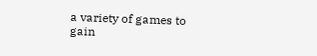a variety of games to gain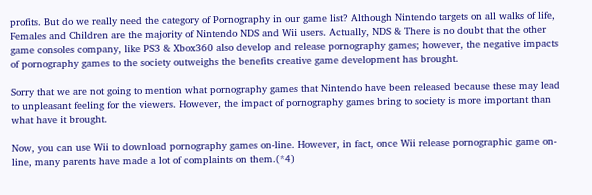profits. But do we really need the category of Pornography in our game list? Although Nintendo targets on all walks of life, Females and Children are the majority of Nintendo NDS and Wii users. Actually, NDS & There is no doubt that the other game consoles company, like PS3 & Xbox360 also develop and release pornography games; however, the negative impacts of pornography games to the society outweighs the benefits creative game development has brought.

Sorry that we are not going to mention what pornography games that Nintendo have been released because these may lead to unpleasant feeling for the viewers. However, the impact of pornography games bring to society is more important than what have it brought.

Now, you can use Wii to download pornography games on-line. However, in fact, once Wii release pornographic game on-line, many parents have made a lot of complaints on them.(*4)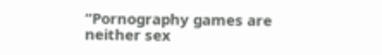“Pornography games are neither sex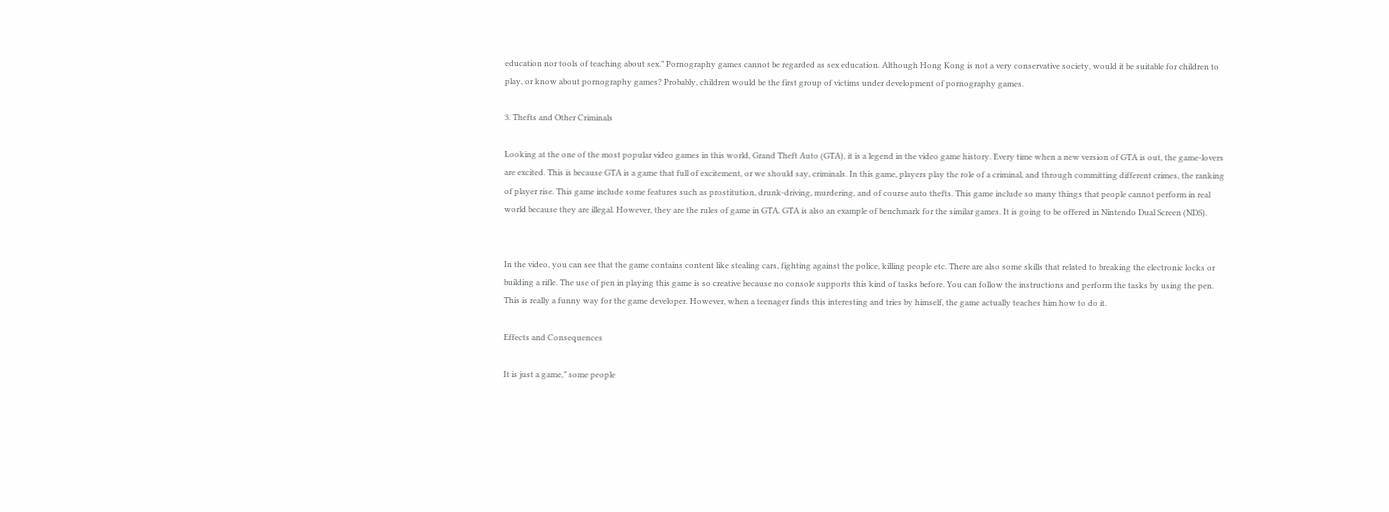education nor tools of teaching about sex.” Pornography games cannot be regarded as sex education. Although Hong Kong is not a very conservative society, would it be suitable for children to play, or know about pornography games? Probably, children would be the first group of victims under development of pornography games.

3. Thefts and Other Criminals

Looking at the one of the most popular video games in this world, Grand Theft Auto (GTA), it is a legend in the video game history. Every time when a new version of GTA is out, the game-lovers are excited. This is because GTA is a game that full of excitement, or we should say, criminals. In this game, players play the role of a criminal, and through committing different crimes, the ranking of player rise. This game include some features such as prostitution, drunk-driving, murdering, and of course auto thefts. This game include so many things that people cannot perform in real world because they are illegal. However, they are the rules of game in GTA. GTA is also an example of benchmark for the similar games. It is going to be offered in Nintendo Dual Screen (NDS).


In the video, you can see that the game contains content like stealing cars, fighting against the police, killing people etc. There are also some skills that related to breaking the electronic locks or building a rifle. The use of pen in playing this game is so creative because no console supports this kind of tasks before. You can follow the instructions and perform the tasks by using the pen. This is really a funny way for the game developer. However, when a teenager finds this interesting and tries by himself, the game actually teaches him how to do it.

Effects and Consequences

It is just a game,” some people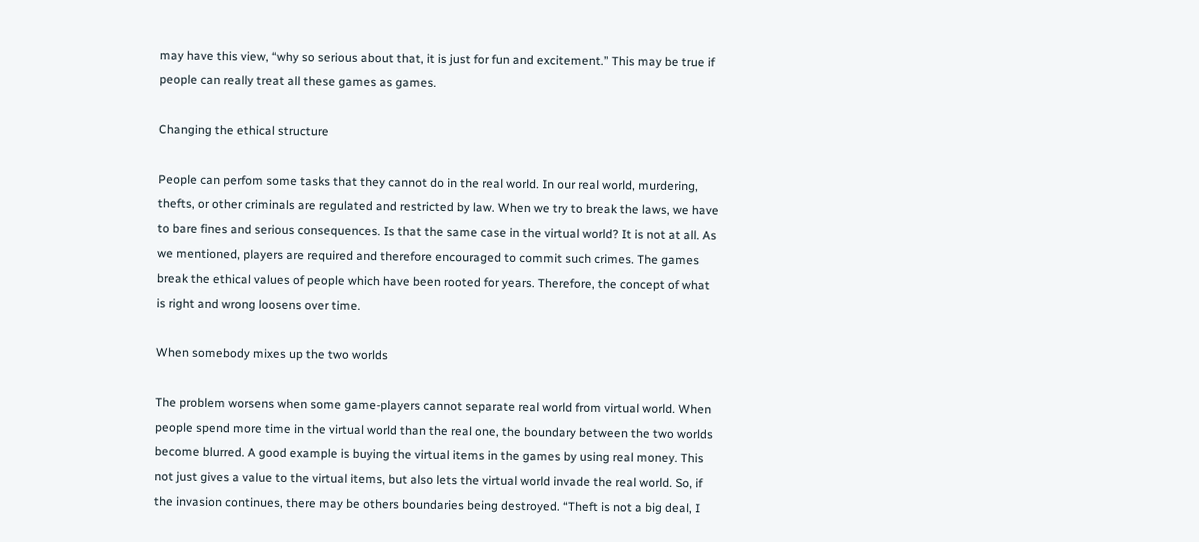may have this view, “why so serious about that, it is just for fun and excitement.” This may be true if people can really treat all these games as games.

Changing the ethical structure

People can perfom some tasks that they cannot do in the real world. In our real world, murdering, thefts, or other criminals are regulated and restricted by law. When we try to break the laws, we have to bare fines and serious consequences. Is that the same case in the virtual world? It is not at all. As we mentioned, players are required and therefore encouraged to commit such crimes. The games break the ethical values of people which have been rooted for years. Therefore, the concept of what is right and wrong loosens over time.

When somebody mixes up the two worlds

The problem worsens when some game-players cannot separate real world from virtual world. When people spend more time in the virtual world than the real one, the boundary between the two worlds become blurred. A good example is buying the virtual items in the games by using real money. This not just gives a value to the virtual items, but also lets the virtual world invade the real world. So, if the invasion continues, there may be others boundaries being destroyed. “Theft is not a big deal, I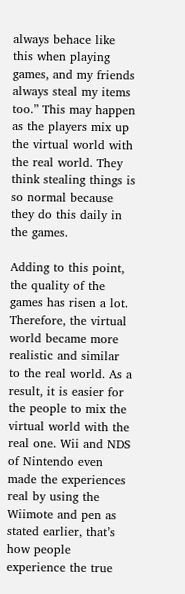always behace like this when playing games, and my friends always steal my items too.” This may happen as the players mix up the virtual world with the real world. They think stealing things is so normal because they do this daily in the games.

Adding to this point, the quality of the games has risen a lot. Therefore, the virtual world became more realistic and similar to the real world. As a result, it is easier for the people to mix the virtual world with the real one. Wii and NDS of Nintendo even made the experiences real by using the Wiimote and pen as stated earlier, that’s how people experience the true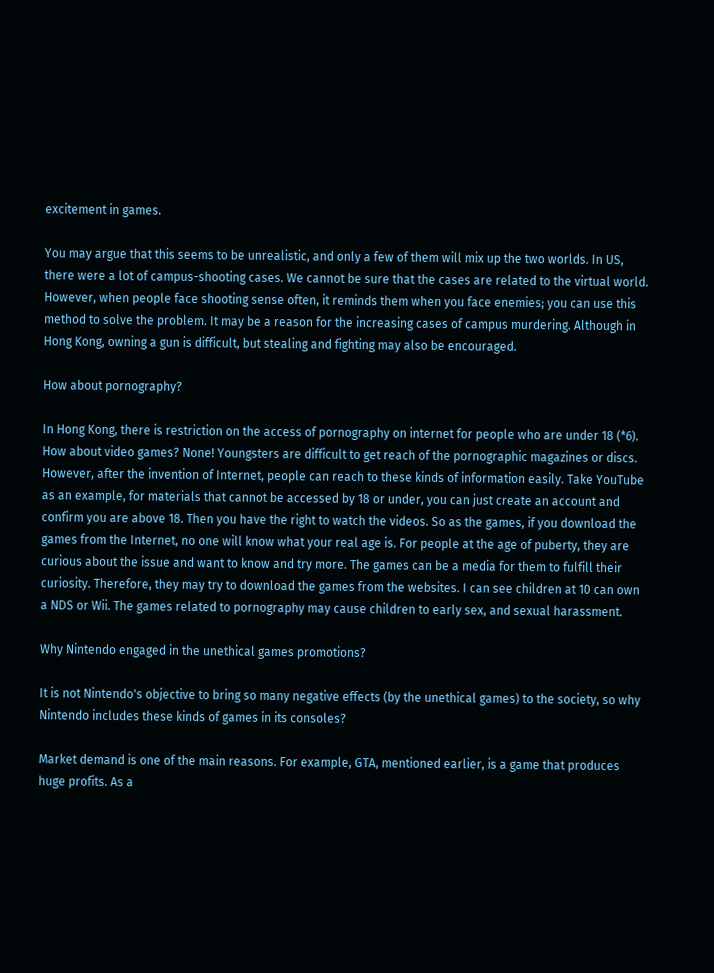excitement in games.

You may argue that this seems to be unrealistic, and only a few of them will mix up the two worlds. In US, there were a lot of campus-shooting cases. We cannot be sure that the cases are related to the virtual world. However, when people face shooting sense often, it reminds them when you face enemies; you can use this method to solve the problem. It may be a reason for the increasing cases of campus murdering. Although in Hong Kong, owning a gun is difficult, but stealing and fighting may also be encouraged.

How about pornography?

In Hong Kong, there is restriction on the access of pornography on internet for people who are under 18 (*6). How about video games? None! Youngsters are difficult to get reach of the pornographic magazines or discs. However, after the invention of Internet, people can reach to these kinds of information easily. Take YouTube as an example, for materials that cannot be accessed by 18 or under, you can just create an account and confirm you are above 18. Then you have the right to watch the videos. So as the games, if you download the games from the Internet, no one will know what your real age is. For people at the age of puberty, they are curious about the issue and want to know and try more. The games can be a media for them to fulfill their curiosity. Therefore, they may try to download the games from the websites. I can see children at 10 can own a NDS or Wii. The games related to pornography may cause children to early sex, and sexual harassment.

Why Nintendo engaged in the unethical games promotions?

It is not Nintendo's objective to bring so many negative effects (by the unethical games) to the society, so why Nintendo includes these kinds of games in its consoles?

Market demand is one of the main reasons. For example, GTA, mentioned earlier, is a game that produces huge profits. As a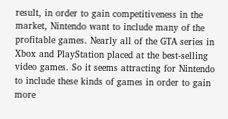result, in order to gain competitiveness in the market, Nintendo want to include many of the profitable games. Nearly all of the GTA series in Xbox and PlayStation placed at the best-selling video games. So it seems attracting for Nintendo to include these kinds of games in order to gain more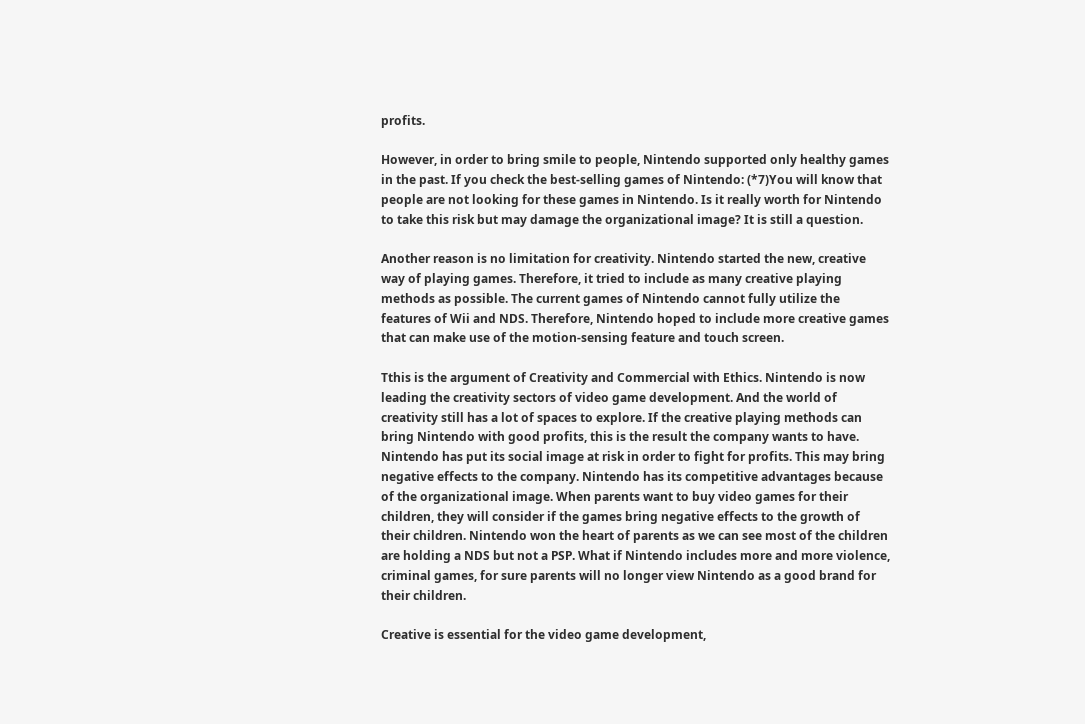profits.

However, in order to bring smile to people, Nintendo supported only healthy games in the past. If you check the best-selling games of Nintendo: (*7)You will know that people are not looking for these games in Nintendo. Is it really worth for Nintendo to take this risk but may damage the organizational image? It is still a question.

Another reason is no limitation for creativity. Nintendo started the new, creative way of playing games. Therefore, it tried to include as many creative playing methods as possible. The current games of Nintendo cannot fully utilize the features of Wii and NDS. Therefore, Nintendo hoped to include more creative games that can make use of the motion-sensing feature and touch screen.

Tthis is the argument of Creativity and Commercial with Ethics. Nintendo is now leading the creativity sectors of video game development. And the world of creativity still has a lot of spaces to explore. If the creative playing methods can bring Nintendo with good profits, this is the result the company wants to have. Nintendo has put its social image at risk in order to fight for profits. This may bring negative effects to the company. Nintendo has its competitive advantages because of the organizational image. When parents want to buy video games for their children, they will consider if the games bring negative effects to the growth of their children. Nintendo won the heart of parents as we can see most of the children are holding a NDS but not a PSP. What if Nintendo includes more and more violence, criminal games, for sure parents will no longer view Nintendo as a good brand for their children.

Creative is essential for the video game development,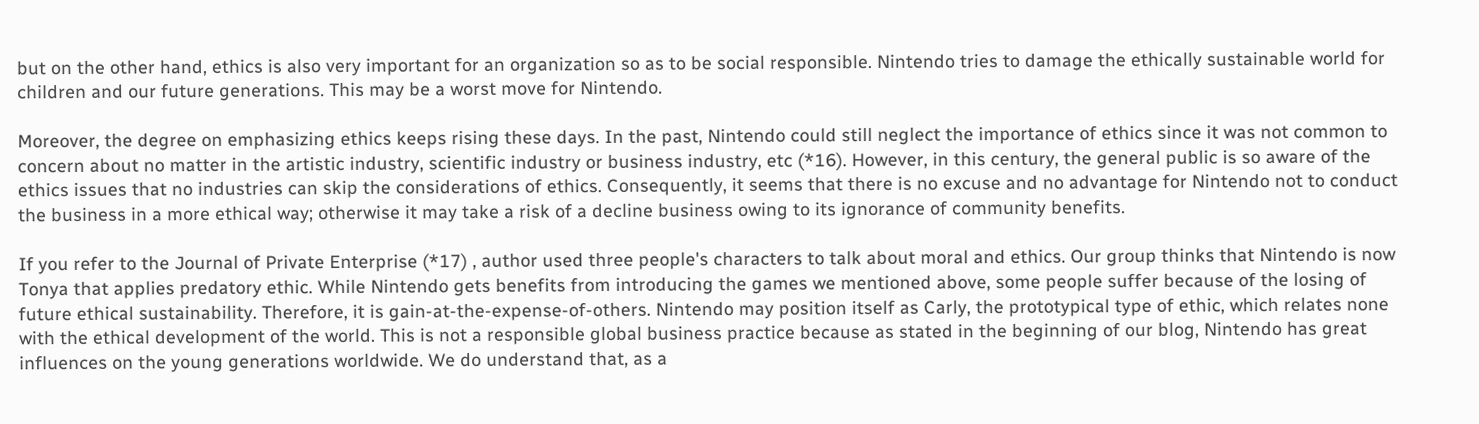but on the other hand, ethics is also very important for an organization so as to be social responsible. Nintendo tries to damage the ethically sustainable world for children and our future generations. This may be a worst move for Nintendo.

Moreover, the degree on emphasizing ethics keeps rising these days. In the past, Nintendo could still neglect the importance of ethics since it was not common to concern about no matter in the artistic industry, scientific industry or business industry, etc (*16). However, in this century, the general public is so aware of the ethics issues that no industries can skip the considerations of ethics. Consequently, it seems that there is no excuse and no advantage for Nintendo not to conduct the business in a more ethical way; otherwise it may take a risk of a decline business owing to its ignorance of community benefits.

If you refer to the Journal of Private Enterprise (*17) , author used three people's characters to talk about moral and ethics. Our group thinks that Nintendo is now Tonya that applies predatory ethic. While Nintendo gets benefits from introducing the games we mentioned above, some people suffer because of the losing of future ethical sustainability. Therefore, it is gain-at-the-expense-of-others. Nintendo may position itself as Carly, the prototypical type of ethic, which relates none with the ethical development of the world. This is not a responsible global business practice because as stated in the beginning of our blog, Nintendo has great influences on the young generations worldwide. We do understand that, as a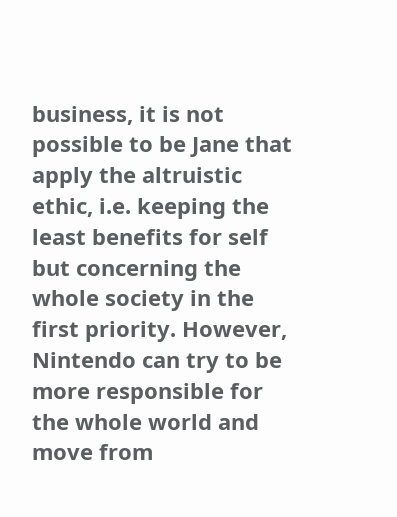business, it is not possible to be Jane that apply the altruistic ethic, i.e. keeping the least benefits for self but concerning the whole society in the first priority. However, Nintendo can try to be more responsible for the whole world and move from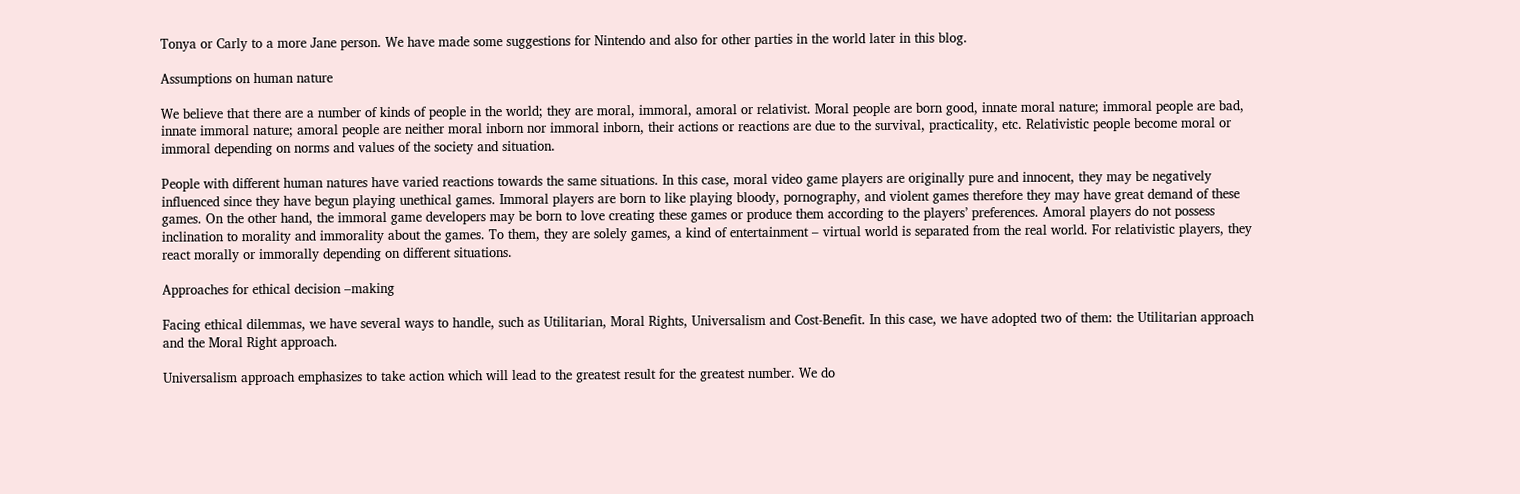Tonya or Carly to a more Jane person. We have made some suggestions for Nintendo and also for other parties in the world later in this blog.

Assumptions on human nature

We believe that there are a number of kinds of people in the world; they are moral, immoral, amoral or relativist. Moral people are born good, innate moral nature; immoral people are bad, innate immoral nature; amoral people are neither moral inborn nor immoral inborn, their actions or reactions are due to the survival, practicality, etc. Relativistic people become moral or immoral depending on norms and values of the society and situation.

People with different human natures have varied reactions towards the same situations. In this case, moral video game players are originally pure and innocent, they may be negatively influenced since they have begun playing unethical games. Immoral players are born to like playing bloody, pornography, and violent games therefore they may have great demand of these games. On the other hand, the immoral game developers may be born to love creating these games or produce them according to the players’ preferences. Amoral players do not possess inclination to morality and immorality about the games. To them, they are solely games, a kind of entertainment – virtual world is separated from the real world. For relativistic players, they react morally or immorally depending on different situations.

Approaches for ethical decision –making

Facing ethical dilemmas, we have several ways to handle, such as Utilitarian, Moral Rights, Universalism and Cost-Benefit. In this case, we have adopted two of them: the Utilitarian approach and the Moral Right approach.

Universalism approach emphasizes to take action which will lead to the greatest result for the greatest number. We do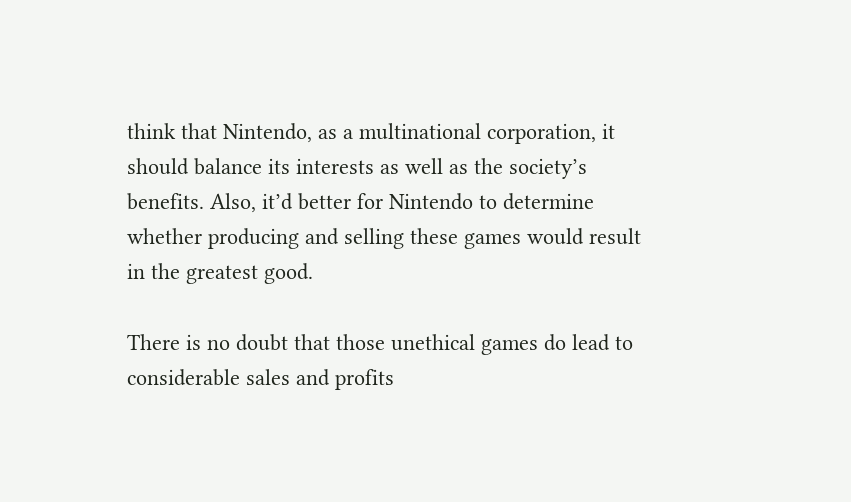think that Nintendo, as a multinational corporation, it should balance its interests as well as the society’s benefits. Also, it’d better for Nintendo to determine whether producing and selling these games would result in the greatest good.

There is no doubt that those unethical games do lead to considerable sales and profits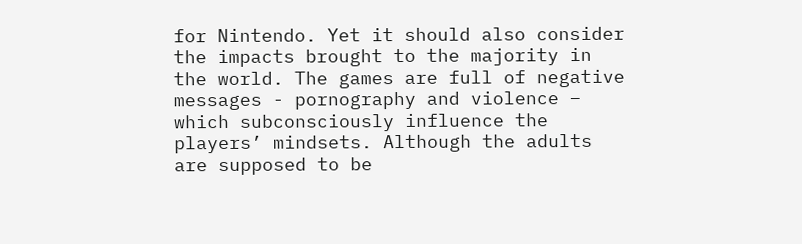for Nintendo. Yet it should also consider the impacts brought to the majority in the world. The games are full of negative messages - pornography and violence – which subconsciously influence the players’ mindsets. Although the adults are supposed to be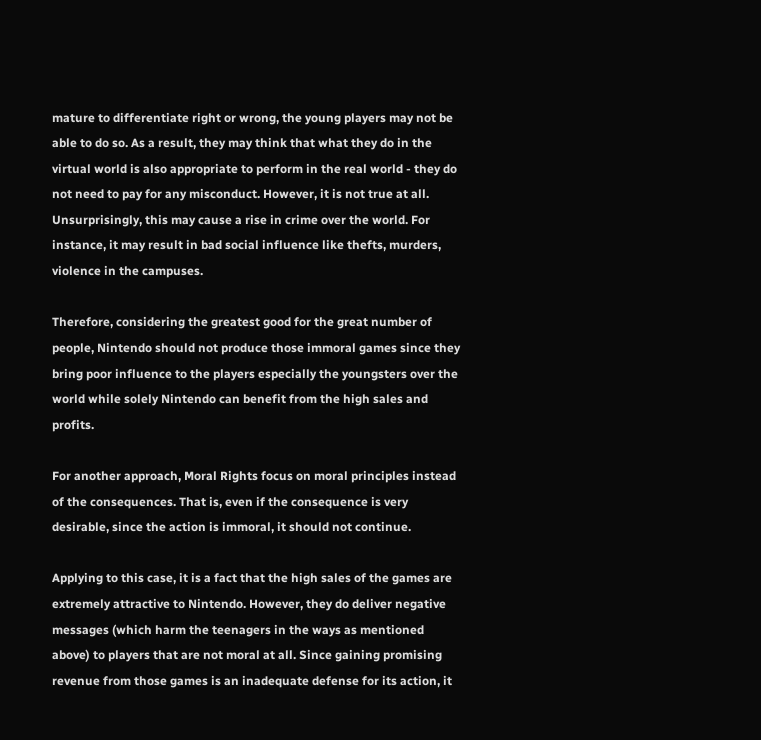mature to differentiate right or wrong, the young players may not be able to do so. As a result, they may think that what they do in the virtual world is also appropriate to perform in the real world - they do not need to pay for any misconduct. However, it is not true at all. Unsurprisingly, this may cause a rise in crime over the world. For instance, it may result in bad social influence like thefts, murders, violence in the campuses.

Therefore, considering the greatest good for the great number of people, Nintendo should not produce those immoral games since they bring poor influence to the players especially the youngsters over the world while solely Nintendo can benefit from the high sales and profits.

For another approach, Moral Rights focus on moral principles instead of the consequences. That is, even if the consequence is very desirable, since the action is immoral, it should not continue.

Applying to this case, it is a fact that the high sales of the games are extremely attractive to Nintendo. However, they do deliver negative messages (which harm the teenagers in the ways as mentioned above) to players that are not moral at all. Since gaining promising revenue from those games is an inadequate defense for its action, it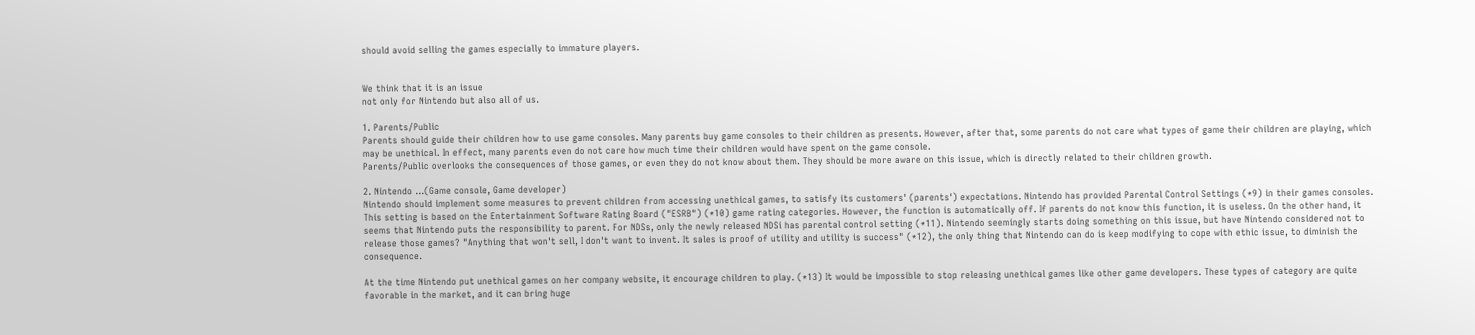should avoid selling the games especially to immature players.


We think that it is an issue
not only for Nintendo but also all of us.

1. Parents/Public
Parents should guide their children how to use game consoles. Many parents buy game consoles to their children as presents. However, after that, some parents do not care what types of game their children are playing, which may be unethical. In effect, many parents even do not care how much time their children would have spent on the game console.
Parents/Public overlooks the consequences of those games, or even they do not know about them. They should be more aware on this issue, which is directly related to their children growth.

2. Nintendo …(Game console, Game developer)
Nintendo should implement some measures to prevent children from accessing unethical games, to satisfy its customers' (parents') expectations. Nintendo has provided Parental Control Settings (*9) in their games consoles. This setting is based on the Entertainment Software Rating Board ("ESRB") (*10) game rating categories. However, the function is automatically off. If parents do not know this function, it is useless. On the other hand, it seems that Nintendo puts the responsibility to parent. For NDSs, only the newly released NDSi has parental control setting (*11). Nintendo seemingly starts doing something on this issue, but have Nintendo considered not to release those games? "Anything that won't sell, I don't want to invent. It sales is proof of utility and utility is success" (*12), the only thing that Nintendo can do is keep modifying to cope with ethic issue, to diminish the consequence.

At the time Nintendo put unethical games on her company website, it encourage children to play. (*13) It would be impossible to stop releasing unethical games like other game developers. These types of category are quite favorable in the market, and it can bring huge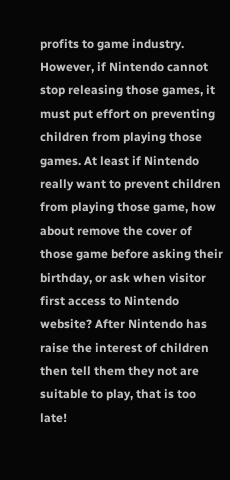profits to game industry.
However, if Nintendo cannot stop releasing those games, it must put effort on preventing children from playing those games. At least if Nintendo really want to prevent children from playing those game, how about remove the cover of those game before asking their birthday, or ask when visitor first access to Nintendo website? After Nintendo has raise the interest of children then tell them they not are suitable to play, that is too late!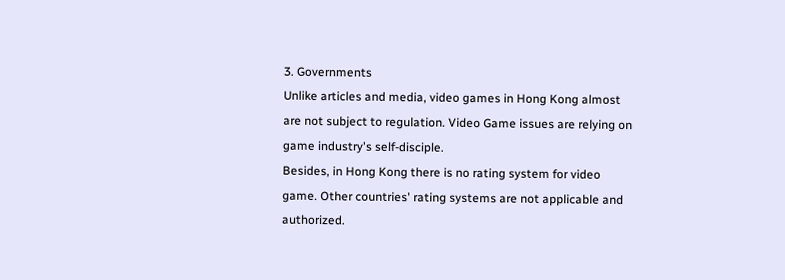3. Governments
Unlike articles and media, video games in Hong Kong almost are not subject to regulation. Video Game issues are relying on game industry's self-disciple.
Besides, in Hong Kong there is no rating system for video game. Other countries' rating systems are not applicable and authorized.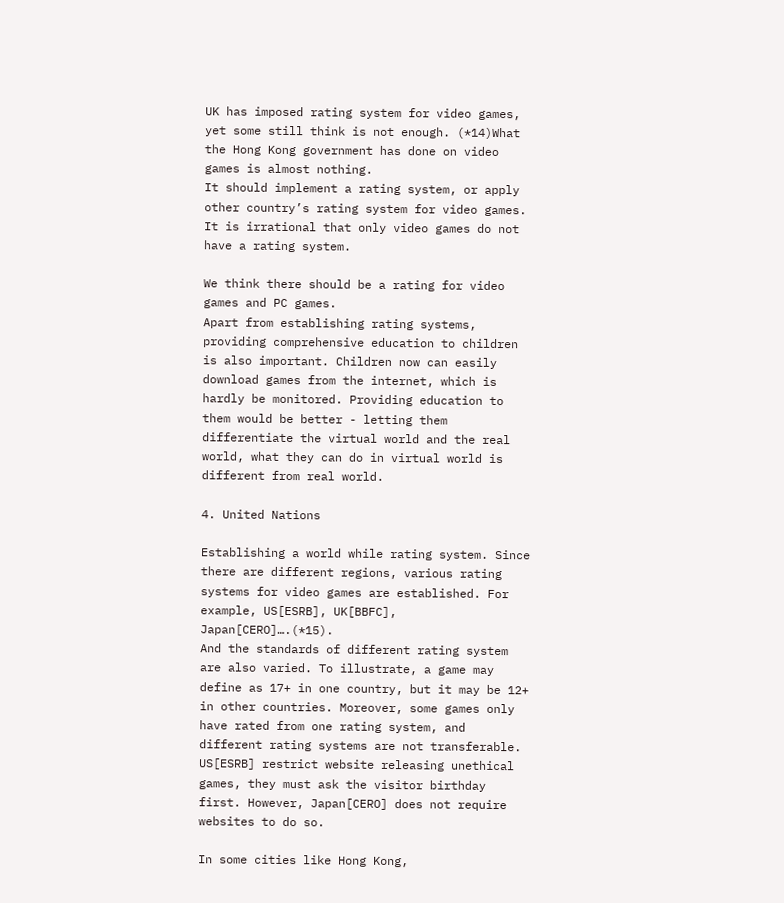UK has imposed rating system for video games, yet some still think is not enough. (*14)What the Hong Kong government has done on video games is almost nothing.
It should implement a rating system, or apply other country’s rating system for video games. It is irrational that only video games do not have a rating system.

We think there should be a rating for video games and PC games.
Apart from establishing rating systems, providing comprehensive education to children is also important. Children now can easily download games from the internet, which is hardly be monitored. Providing education to them would be better - letting them differentiate the virtual world and the real world, what they can do in virtual world is different from real world.

4. United Nations

Establishing a world while rating system. Since there are different regions, various rating systems for video games are established. For example, US[ESRB], UK[BBFC], Japan[CERO]….(*15).
And the standards of different rating system are also varied. To illustrate, a game may define as 17+ in one country, but it may be 12+ in other countries. Moreover, some games only have rated from one rating system, and different rating systems are not transferable. US[ESRB] restrict website releasing unethical games, they must ask the visitor birthday first. However, Japan[CERO] does not require websites to do so.

In some cities like Hong Kong,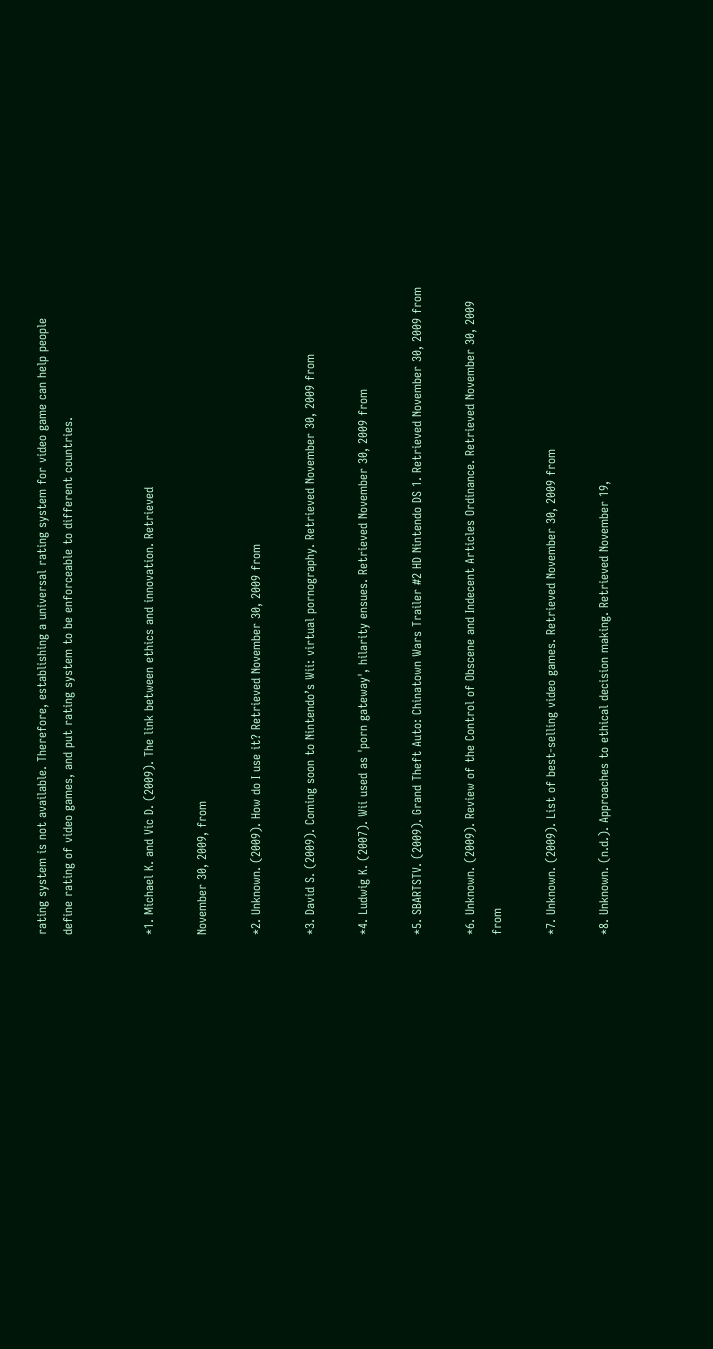rating system is not available. Therefore, establishing a universal rating system for video game can help people define rating of video games, and put rating system to be enforceable to different countries.


*1. Michael K. and Vic D. (2009). The link between ethics and innovation. Retrieved

November 30, 2009, from

*2. Unknown. (2009). How do I use it? Retrieved November 30, 2009 from

*3. David S. (2009). Coming soon to Nintendo’s Wii: virtual pornography. Retrieved November 30, 2009 from

*4. Ludwig K. (2007). Wii used as 'porn gateway', hilarity ensues. Retrieved November 30, 2009 from

*5. SBARTSTV. (2009). Grand Theft Auto: Chinatown Wars Trailer #2 HD Nintendo DS 1. Retrieved November 30, 2009 from

*6. Unknown. (2009). Review of the Control of Obscene and Indecent Articles Ordinance. Retrieved November 30, 2009 from

*7. Unknown. (2009). List of best-selling video games. Retrieved November 30, 2009 from

*8. Unknown. (n.d.). Approaches to ethical decision making. Retrieved November 19,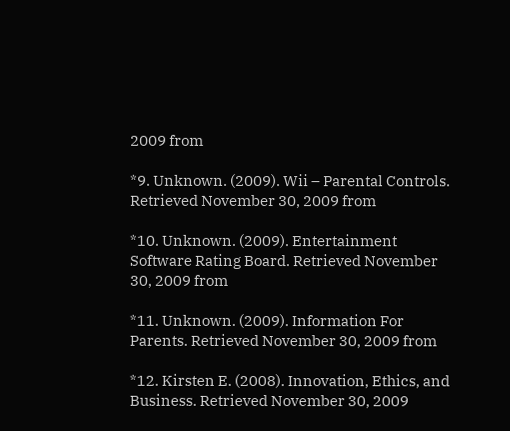2009 from

*9. Unknown. (2009). Wii – Parental Controls. Retrieved November 30, 2009 from

*10. Unknown. (2009). Entertainment Software Rating Board. Retrieved November 30, 2009 from

*11. Unknown. (2009). Information For Parents. Retrieved November 30, 2009 from

*12. Kirsten E. (2008). Innovation, Ethics, and Business. Retrieved November 30, 2009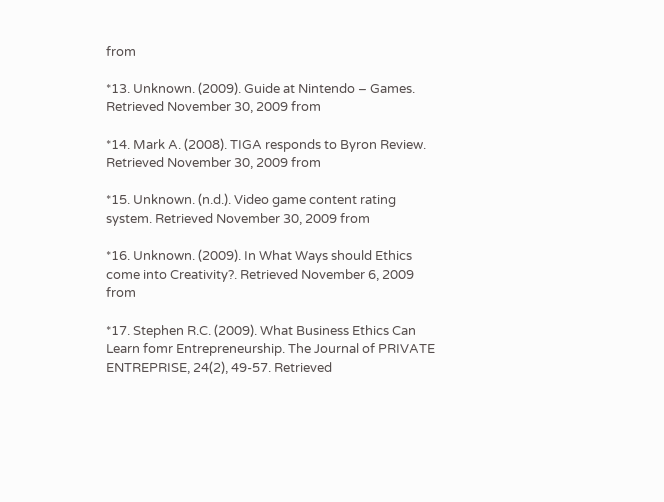from

*13. Unknown. (2009). Guide at Nintendo – Games. Retrieved November 30, 2009 from

*14. Mark A. (2008). TIGA responds to Byron Review. Retrieved November 30, 2009 from

*15. Unknown. (n.d.). Video game content rating system. Retrieved November 30, 2009 from

*16. Unknown. (2009). In What Ways should Ethics come into Creativity?. Retrieved November 6, 2009 from

*17. Stephen R.C. (2009). What Business Ethics Can Learn fomr Entrepreneurship. The Journal of PRIVATE ENTREPRISE, 24(2), 49-57. Retrieved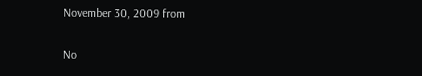November 30, 2009 from

No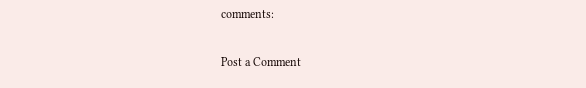comments:

Post a Comment